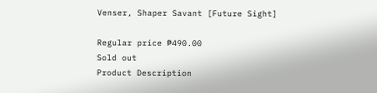Venser, Shaper Savant [Future Sight]

Regular price ₱490.00
Sold out
Product Description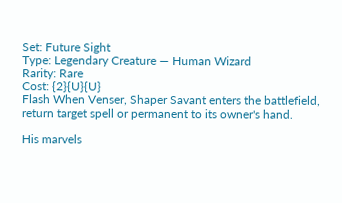Set: Future Sight
Type: Legendary Creature — Human Wizard
Rarity: Rare
Cost: {2}{U}{U}
Flash When Venser, Shaper Savant enters the battlefield, return target spell or permanent to its owner's hand.

His marvels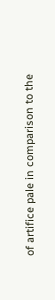of artifice pale in comparison to the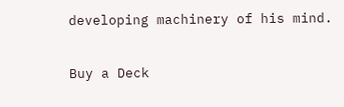developing machinery of his mind.

Buy a Deck